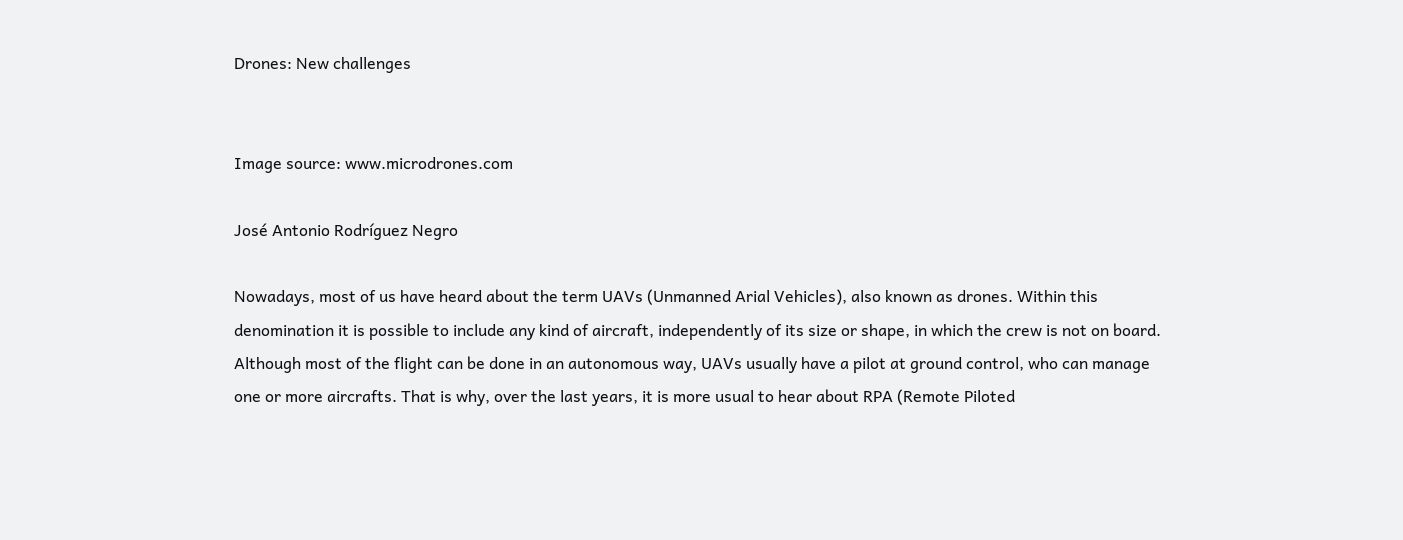Drones: New challenges


Image source: www.microdrones.com

José Antonio Rodríguez Negro

Nowadays, most of us have heard about the term UAVs (Unmanned Arial Vehicles), also known as drones. Within this denomination it is possible to include any kind of aircraft, independently of its size or shape, in which the crew is not on board. Although most of the flight can be done in an autonomous way, UAVs usually have a pilot at ground control, who can manage one or more aircrafts. That is why, over the last years, it is more usual to hear about RPA (Remote Piloted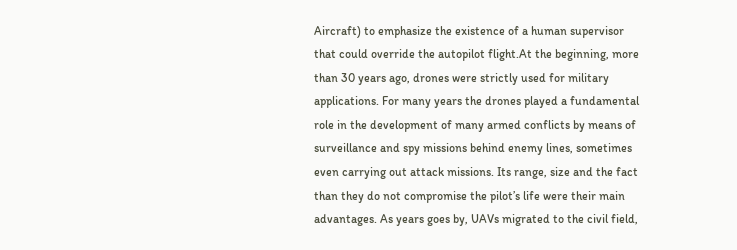Aircraft) to emphasize the existence of a human supervisor that could override the autopilot flight.At the beginning, more than 30 years ago, drones were strictly used for military applications. For many years the drones played a fundamental role in the development of many armed conflicts by means of surveillance and spy missions behind enemy lines, sometimes even carrying out attack missions. Its range, size and the fact than they do not compromise the pilot’s life were their main advantages. As years goes by, UAVs migrated to the civil field,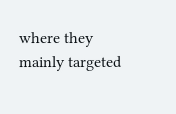where they mainly targeted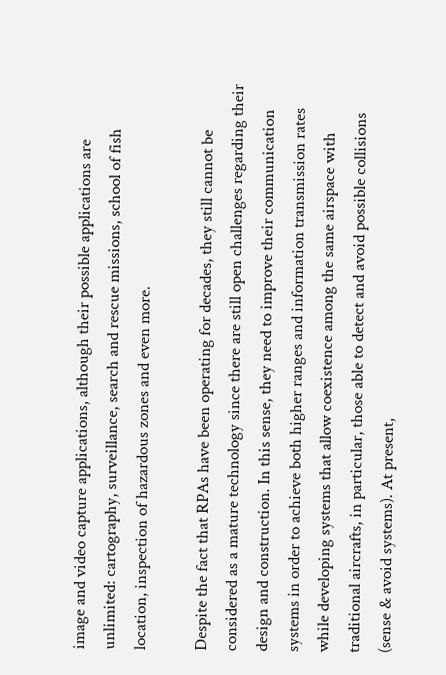image and video capture applications, although their possible applications are unlimited: cartography, surveillance, search and rescue missions, school of fish location, inspection of hazardous zones and even more.

Despite the fact that RPAs have been operating for decades, they still cannot be considered as a mature technology since there are still open challenges regarding their design and construction. In this sense, they need to improve their communication systems in order to achieve both higher ranges and information transmission rates while developing systems that allow coexistence among the same airspace with traditional aircrafts, in particular, those able to detect and avoid possible collisions (sense & avoid systems). At present,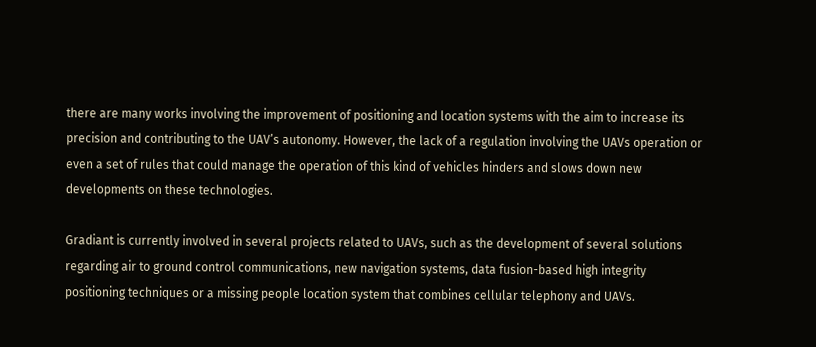there are many works involving the improvement of positioning and location systems with the aim to increase its precision and contributing to the UAV’s autonomy. However, the lack of a regulation involving the UAVs operation or even a set of rules that could manage the operation of this kind of vehicles hinders and slows down new developments on these technologies.

Gradiant is currently involved in several projects related to UAVs, such as the development of several solutions regarding air to ground control communications, new navigation systems, data fusion-based high integrity positioning techniques or a missing people location system that combines cellular telephony and UAVs.